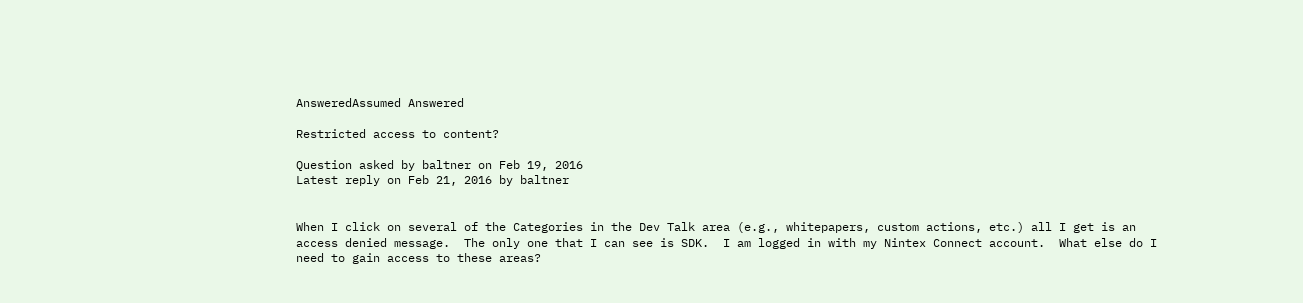AnsweredAssumed Answered

Restricted access to content?

Question asked by baltner on Feb 19, 2016
Latest reply on Feb 21, 2016 by baltner


When I click on several of the Categories in the Dev Talk area (e.g., whitepapers, custom actions, etc.) all I get is an access denied message.  The only one that I can see is SDK.  I am logged in with my Nintex Connect account.  What else do I need to gain access to these areas?